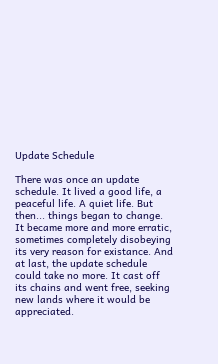Update Schedule

There was once an update schedule. It lived a good life, a peaceful life. A quiet life. But then... things began to change. It became more and more erratic, sometimes completely disobeying its very reason for existance. And at last, the update schedule could take no more. It cast off its chains and went free, seeking new lands where it would be appreciated.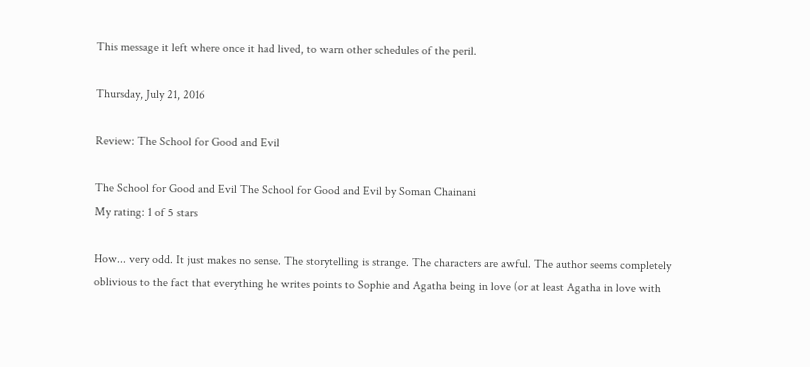This message it left where once it had lived, to warn other schedules of the peril.

Thursday, July 21, 2016

Review: The School for Good and Evil

The School for Good and Evil The School for Good and Evil by Soman Chainani
My rating: 1 of 5 stars

How... very odd. It just makes no sense. The storytelling is strange. The characters are awful. The author seems completely oblivious to the fact that everything he writes points to Sophie and Agatha being in love (or at least Agatha in love with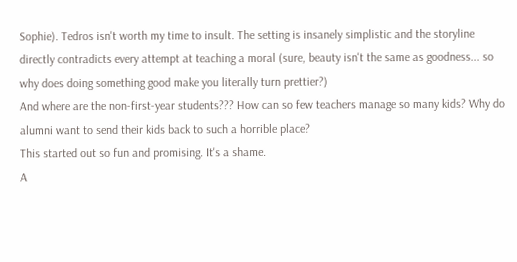Sophie). Tedros isn't worth my time to insult. The setting is insanely simplistic and the storyline directly contradicts every attempt at teaching a moral (sure, beauty isn't the same as goodness... so why does doing something good make you literally turn prettier?)
And where are the non-first-year students??? How can so few teachers manage so many kids? Why do alumni want to send their kids back to such a horrible place?
This started out so fun and promising. It's a shame.
A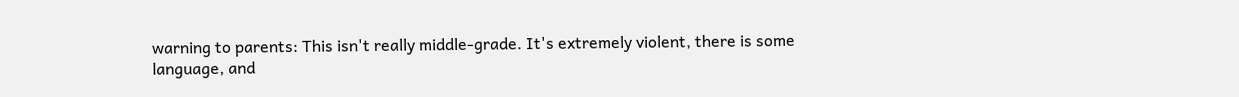warning to parents: This isn't really middle-grade. It's extremely violent, there is some language, and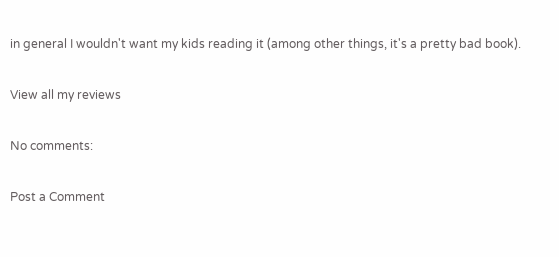in general I wouldn't want my kids reading it (among other things, it's a pretty bad book).

View all my reviews

No comments:

Post a Comment